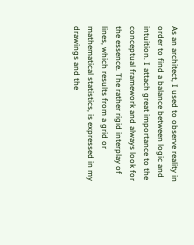As an architect, I used to observe reality in order to find a balance between logic and intuition. I attach great importance to the conceptual framework and always look for the essence. The rather rigid interplay of lines, which results from a grid or mathematical statistics, is expressed in my drawings and the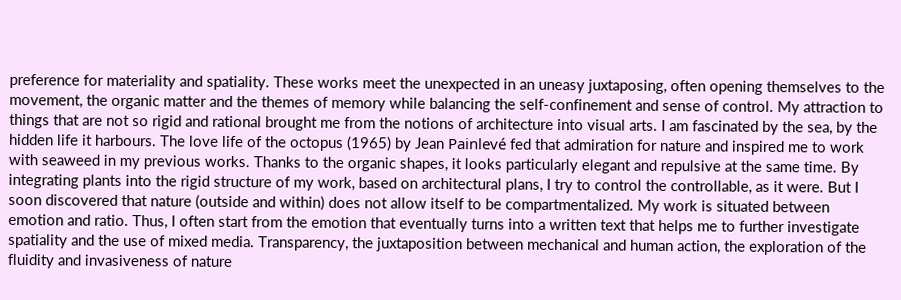preference for materiality and spatiality. These works meet the unexpected in an uneasy juxtaposing, often opening themselves to the movement, the organic matter and the themes of memory while balancing the self-confinement and sense of control. My attraction to things that are not so rigid and rational brought me from the notions of architecture into visual arts. I am fascinated by the sea, by the hidden life it harbours. The love life of the octopus (1965) by Jean Painlevé fed that admiration for nature and inspired me to work with seaweed in my previous works. Thanks to the organic shapes, it looks particularly elegant and repulsive at the same time. By integrating plants into the rigid structure of my work, based on architectural plans, I try to control the controllable, as it were. But I soon discovered that nature (outside and within) does not allow itself to be compartmentalized. My work is situated between emotion and ratio. Thus, I often start from the emotion that eventually turns into a written text that helps me to further investigate spatiality and the use of mixed media. Transparency, the juxtaposition between mechanical and human action, the exploration of the fluidity and invasiveness of nature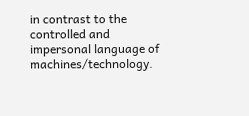in contrast to the controlled and impersonal language of machines/technology.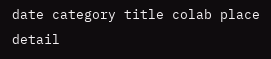date category title colab place detail